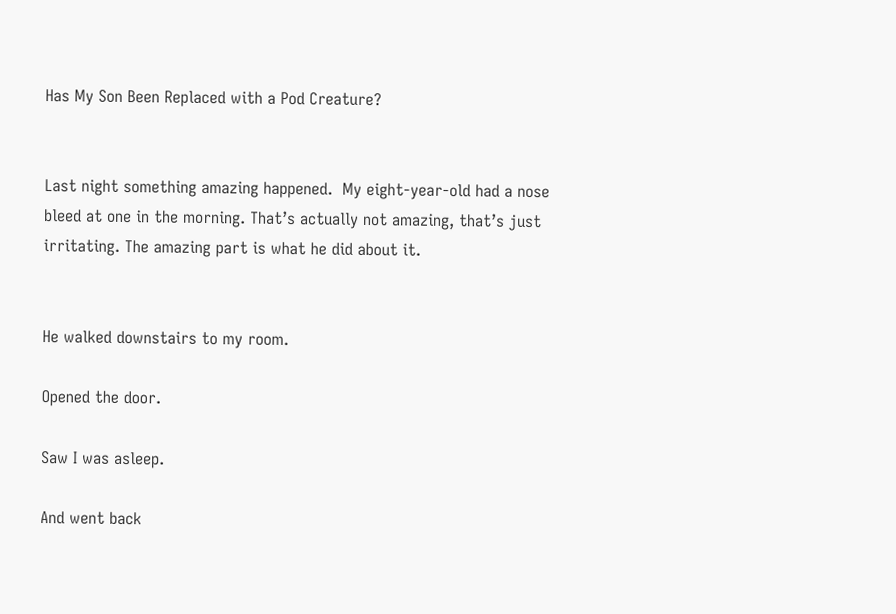Has My Son Been Replaced with a Pod Creature?


Last night something amazing happened.  My eight-year-old had a nose bleed at one in the morning. That’s actually not amazing, that’s just irritating. The amazing part is what he did about it.


He walked downstairs to my room.

Opened the door.

Saw I was asleep.

And went back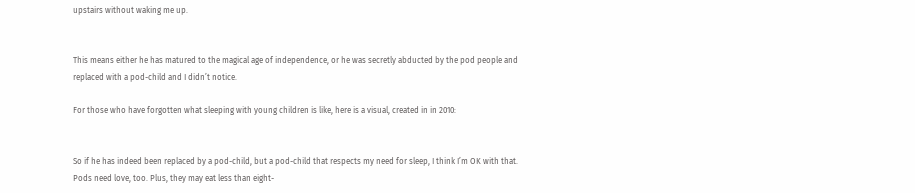upstairs without waking me up.


This means either he has matured to the magical age of independence, or he was secretly abducted by the pod people and replaced with a pod-child and I didn’t notice.

For those who have forgotten what sleeping with young children is like, here is a visual, created in in 2010:


So if he has indeed been replaced by a pod-child, but a pod-child that respects my need for sleep, I think I’m OK with that.  Pods need love, too. Plus, they may eat less than eight-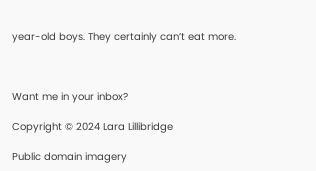year-old boys. They certainly can’t eat more.



Want me in your inbox?

Copyright © 2024 Lara Lillibridge

Public domain imagery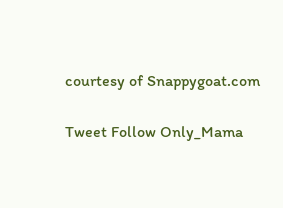courtesy of Snappygoat.com

Tweet Follow Only_Mama